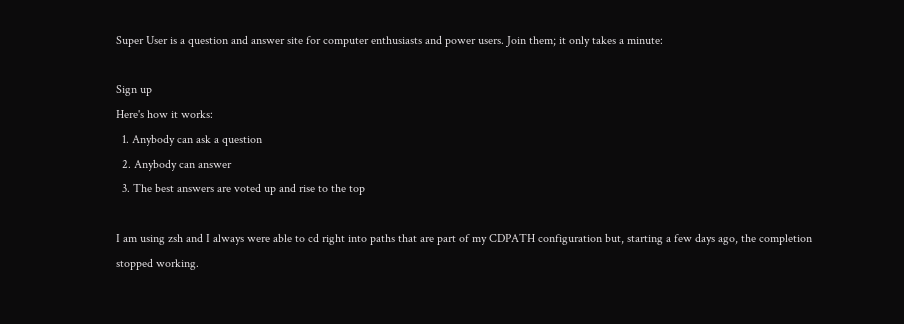Super User is a question and answer site for computer enthusiasts and power users. Join them; it only takes a minute:

Sign up
Here's how it works:
  1. Anybody can ask a question
  2. Anybody can answer
  3. The best answers are voted up and rise to the top

I am using zsh and I always were able to cd right into paths that are part of my CDPATH configuration but, starting a few days ago, the completion stopped working.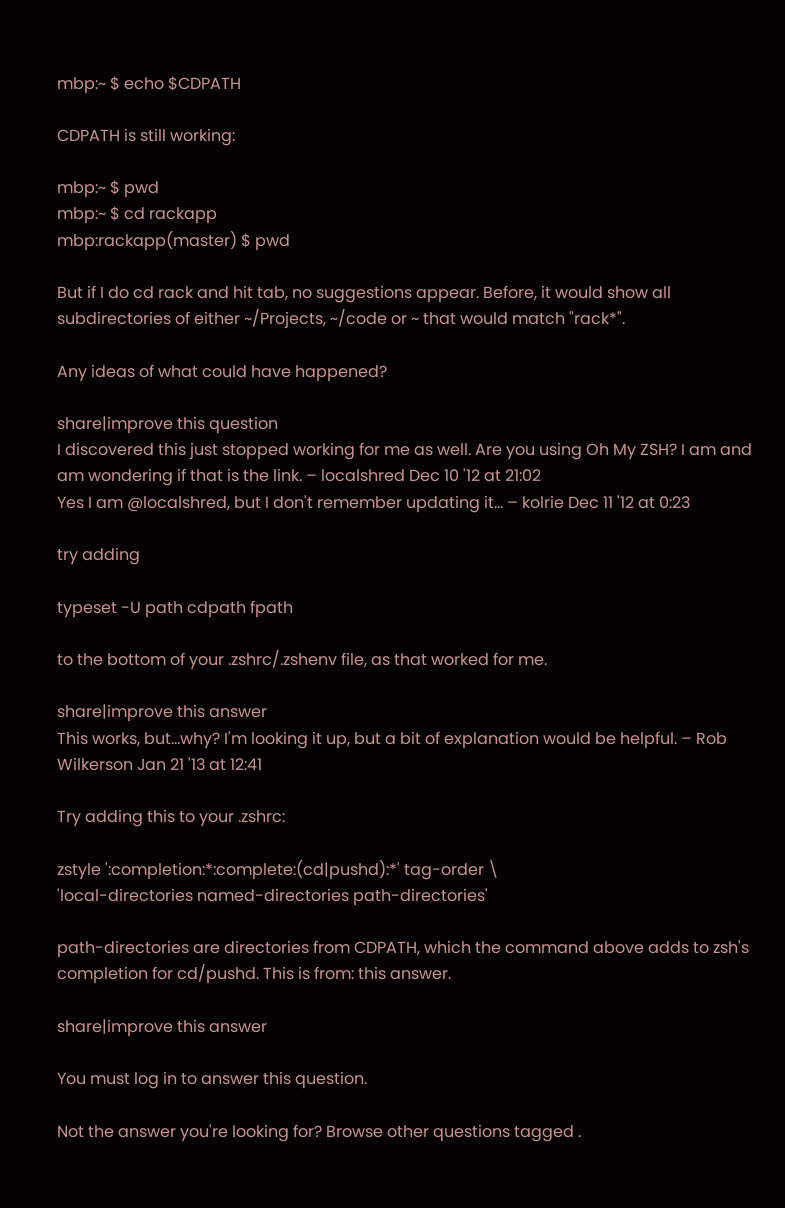mbp:~ $ echo $CDPATH

CDPATH is still working:

mbp:~ $ pwd
mbp:~ $ cd rackapp
mbp:rackapp(master) $ pwd

But if I do cd rack and hit tab, no suggestions appear. Before, it would show all subdirectories of either ~/Projects, ~/code or ~ that would match "rack*".

Any ideas of what could have happened?

share|improve this question
I discovered this just stopped working for me as well. Are you using Oh My ZSH? I am and am wondering if that is the link. – localshred Dec 10 '12 at 21:02
Yes I am @localshred, but I don't remember updating it... – kolrie Dec 11 '12 at 0:23

try adding

typeset -U path cdpath fpath

to the bottom of your .zshrc/.zshenv file, as that worked for me.

share|improve this answer
This works, but...why? I'm looking it up, but a bit of explanation would be helpful. – Rob Wilkerson Jan 21 '13 at 12:41

Try adding this to your .zshrc:

zstyle ':completion:*:complete:(cd|pushd):*' tag-order \
'local-directories named-directories path-directories'

path-directories are directories from CDPATH, which the command above adds to zsh's completion for cd/pushd. This is from: this answer.

share|improve this answer

You must log in to answer this question.

Not the answer you're looking for? Browse other questions tagged .